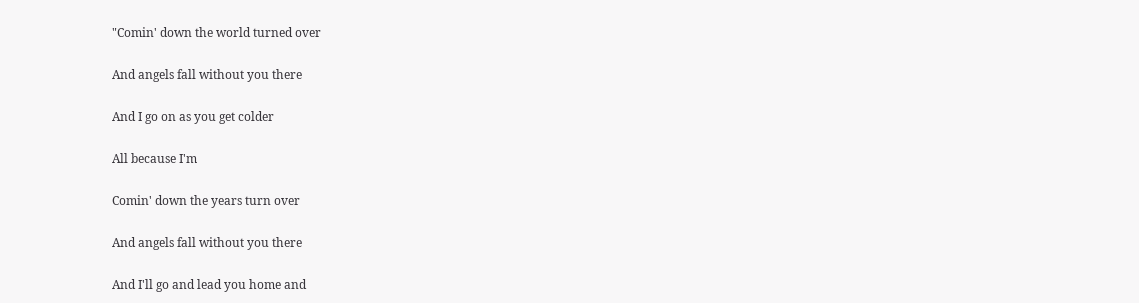"Comin' down the world turned over

And angels fall without you there

And I go on as you get colder

All because I'm

Comin' down the years turn over

And angels fall without you there

And I'll go and lead you home and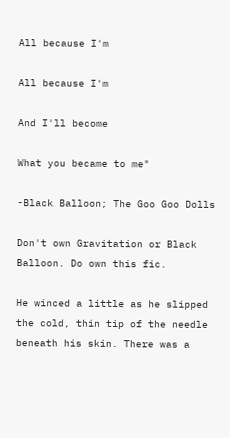All because I'm

All because I'm

And I'll become

What you became to me"

-Black Balloon; The Goo Goo Dolls

Don't own Gravitation or Black Balloon. Do own this fic.

He winced a little as he slipped the cold, thin tip of the needle beneath his skin. There was a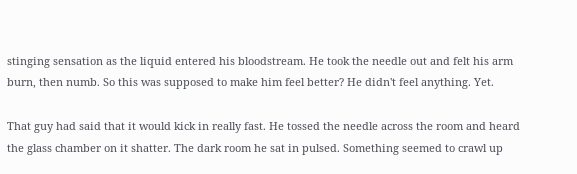stinging sensation as the liquid entered his bloodstream. He took the needle out and felt his arm burn, then numb. So this was supposed to make him feel better? He didn't feel anything. Yet.

That guy had said that it would kick in really fast. He tossed the needle across the room and heard the glass chamber on it shatter. The dark room he sat in pulsed. Something seemed to crawl up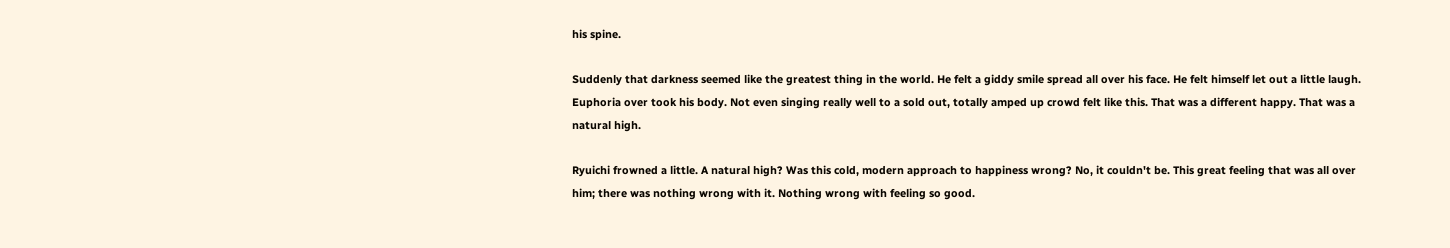his spine.

Suddenly that darkness seemed like the greatest thing in the world. He felt a giddy smile spread all over his face. He felt himself let out a little laugh. Euphoria over took his body. Not even singing really well to a sold out, totally amped up crowd felt like this. That was a different happy. That was a natural high.

Ryuichi frowned a little. A natural high? Was this cold, modern approach to happiness wrong? No, it couldn't be. This great feeling that was all over him; there was nothing wrong with it. Nothing wrong with feeling so good.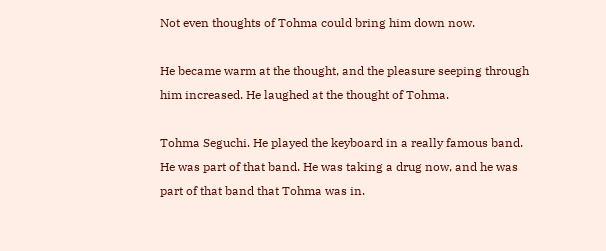Not even thoughts of Tohma could bring him down now.

He became warm at the thought, and the pleasure seeping through him increased. He laughed at the thought of Tohma.

Tohma Seguchi. He played the keyboard in a really famous band. He was part of that band. He was taking a drug now, and he was part of that band that Tohma was in.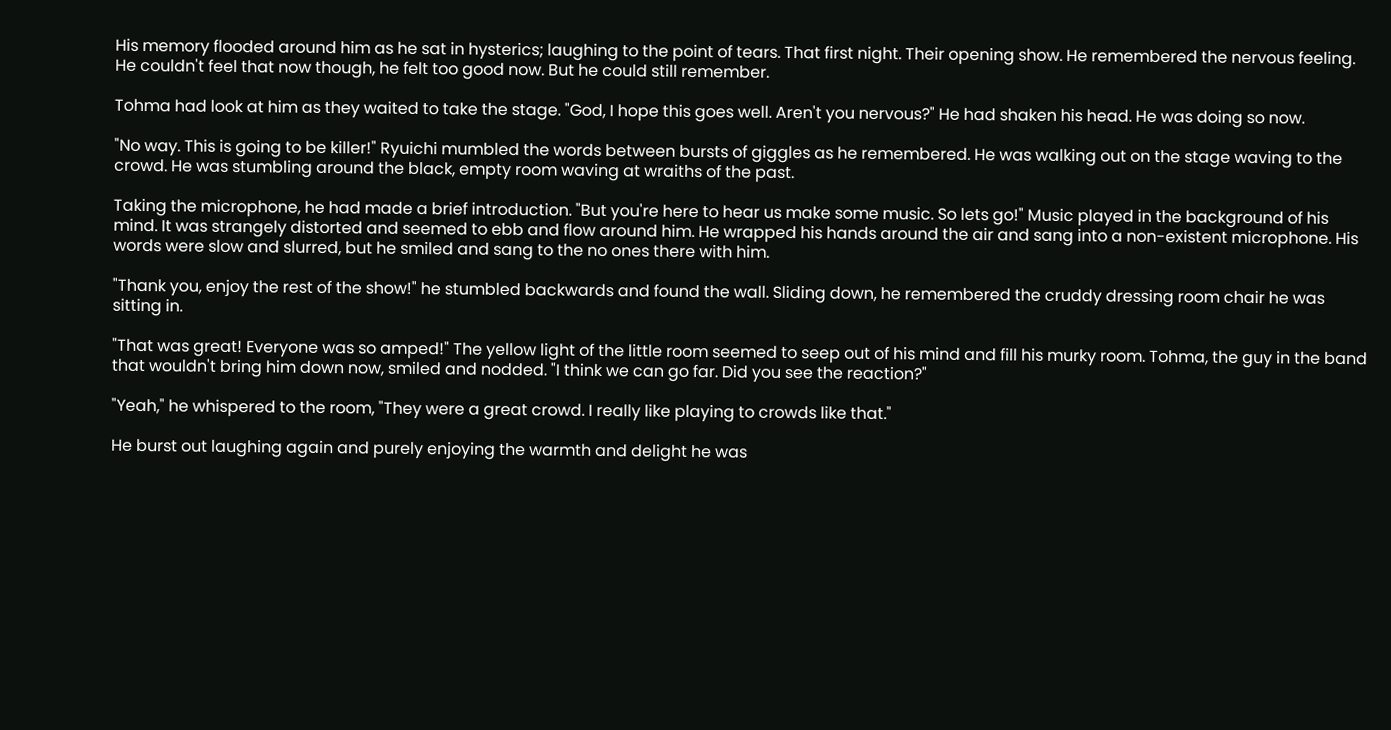His memory flooded around him as he sat in hysterics; laughing to the point of tears. That first night. Their opening show. He remembered the nervous feeling. He couldn't feel that now though, he felt too good now. But he could still remember.

Tohma had look at him as they waited to take the stage. "God, I hope this goes well. Aren't you nervous?" He had shaken his head. He was doing so now.

"No way. This is going to be killer!" Ryuichi mumbled the words between bursts of giggles as he remembered. He was walking out on the stage waving to the crowd. He was stumbling around the black, empty room waving at wraiths of the past.

Taking the microphone, he had made a brief introduction. "But you're here to hear us make some music. So lets go!" Music played in the background of his mind. It was strangely distorted and seemed to ebb and flow around him. He wrapped his hands around the air and sang into a non-existent microphone. His words were slow and slurred, but he smiled and sang to the no ones there with him.

"Thank you, enjoy the rest of the show!" he stumbled backwards and found the wall. Sliding down, he remembered the cruddy dressing room chair he was sitting in.

"That was great! Everyone was so amped!" The yellow light of the little room seemed to seep out of his mind and fill his murky room. Tohma, the guy in the band that wouldn't bring him down now, smiled and nodded. "I think we can go far. Did you see the reaction?"

"Yeah," he whispered to the room, "They were a great crowd. I really like playing to crowds like that."

He burst out laughing again and purely enjoying the warmth and delight he was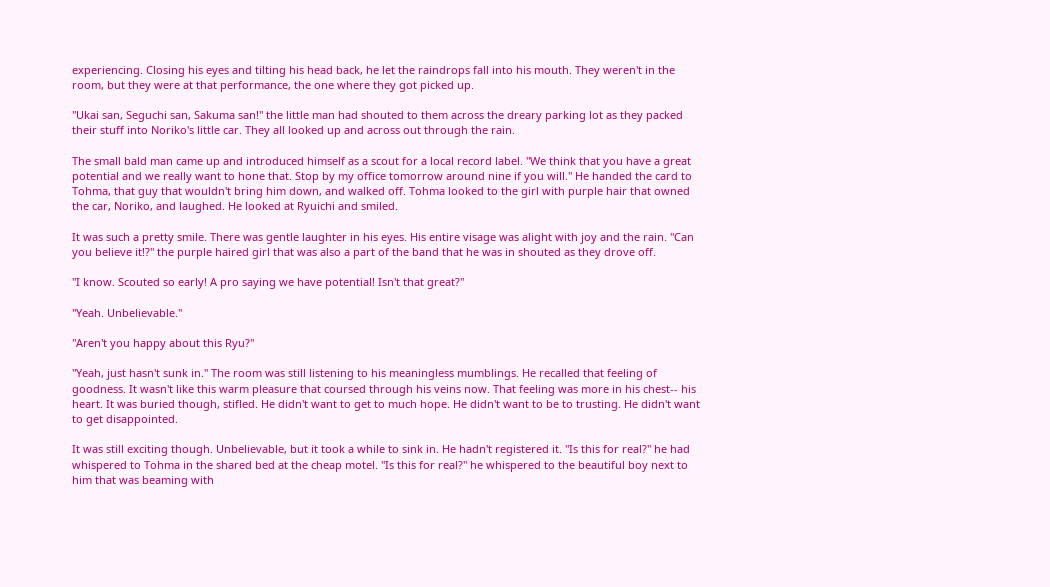experiencing. Closing his eyes and tilting his head back, he let the raindrops fall into his mouth. They weren't in the room, but they were at that performance, the one where they got picked up.

"Ukai san, Seguchi san, Sakuma san!" the little man had shouted to them across the dreary parking lot as they packed their stuff into Noriko's little car. They all looked up and across out through the rain.

The small bald man came up and introduced himself as a scout for a local record label. "We think that you have a great potential and we really want to hone that. Stop by my office tomorrow around nine if you will." He handed the card to Tohma, that guy that wouldn't bring him down, and walked off. Tohma looked to the girl with purple hair that owned the car, Noriko, and laughed. He looked at Ryuichi and smiled.

It was such a pretty smile. There was gentle laughter in his eyes. His entire visage was alight with joy and the rain. "Can you believe it!?" the purple haired girl that was also a part of the band that he was in shouted as they drove off.

"I know. Scouted so early! A pro saying we have potential! Isn't that great?"

"Yeah. Unbelievable."

"Aren't you happy about this Ryu?"

"Yeah, just hasn't sunk in." The room was still listening to his meaningless mumblings. He recalled that feeling of goodness. It wasn't like this warm pleasure that coursed through his veins now. That feeling was more in his chest-- his heart. It was buried though, stifled. He didn't want to get to much hope. He didn't want to be to trusting. He didn't want to get disappointed.

It was still exciting though. Unbelievable, but it took a while to sink in. He hadn't registered it. "Is this for real?" he had whispered to Tohma in the shared bed at the cheap motel. "Is this for real?" he whispered to the beautiful boy next to him that was beaming with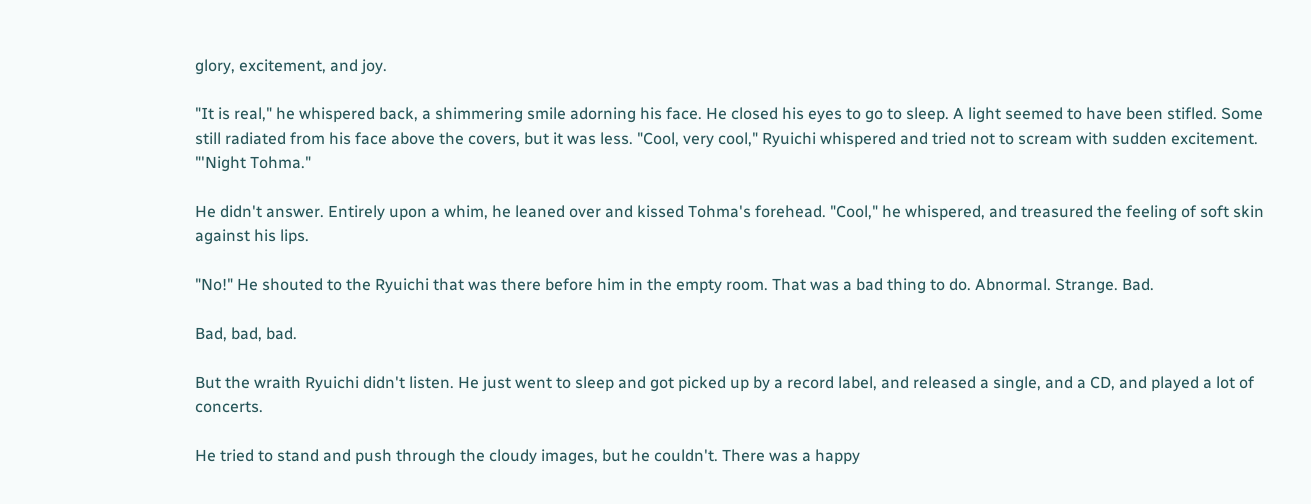glory, excitement, and joy.

"It is real," he whispered back, a shimmering smile adorning his face. He closed his eyes to go to sleep. A light seemed to have been stifled. Some still radiated from his face above the covers, but it was less. "Cool, very cool," Ryuichi whispered and tried not to scream with sudden excitement. "'Night Tohma."

He didn't answer. Entirely upon a whim, he leaned over and kissed Tohma's forehead. "Cool," he whispered, and treasured the feeling of soft skin against his lips.

"No!" He shouted to the Ryuichi that was there before him in the empty room. That was a bad thing to do. Abnormal. Strange. Bad.

Bad, bad, bad.

But the wraith Ryuichi didn't listen. He just went to sleep and got picked up by a record label, and released a single, and a CD, and played a lot of concerts.

He tried to stand and push through the cloudy images, but he couldn't. There was a happy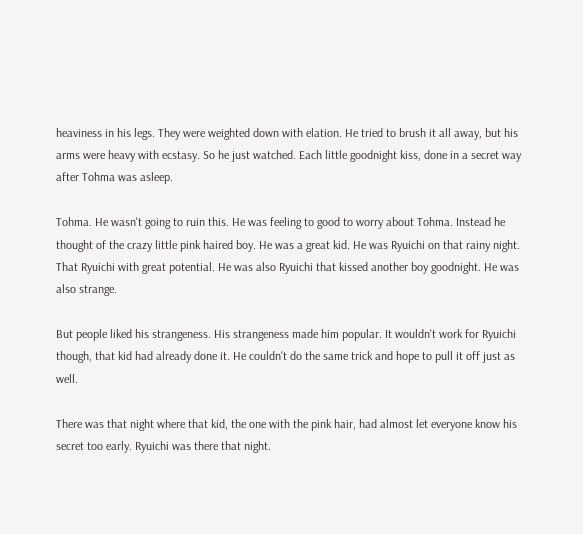heaviness in his legs. They were weighted down with elation. He tried to brush it all away, but his arms were heavy with ecstasy. So he just watched. Each little goodnight kiss, done in a secret way after Tohma was asleep.

Tohma. He wasn't going to ruin this. He was feeling to good to worry about Tohma. Instead he thought of the crazy little pink haired boy. He was a great kid. He was Ryuichi on that rainy night. That Ryuichi with great potential. He was also Ryuichi that kissed another boy goodnight. He was also strange.

But people liked his strangeness. His strangeness made him popular. It wouldn't work for Ryuichi though, that kid had already done it. He couldn't do the same trick and hope to pull it off just as well.

There was that night where that kid, the one with the pink hair, had almost let everyone know his secret too early. Ryuichi was there that night.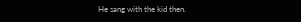He sang with the kid then.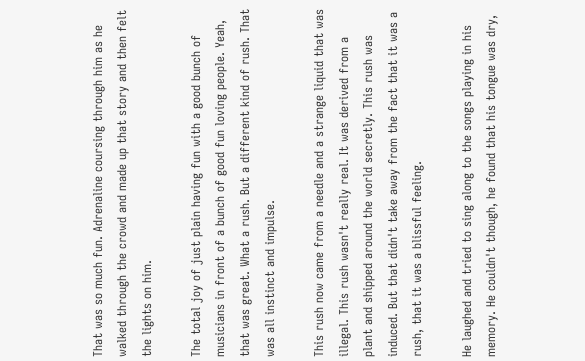That was so much fun. Adrenaline coursing through him as he walked through the crowd and made up that story and then felt the lights on him.

The total joy of just plain having fun with a good bunch of musicians in front of a bunch of good fun loving people. Yeah, that was great. What a rush. But a different kind of rush. That was all instinct and impulse.

This rush now came from a needle and a strange liquid that was illegal. This rush wasn't really real. It was derived from a plant and shipped around the world secretly. This rush was induced. But that didn't take away from the fact that it was a rush, that it was a blissful feeling.

He laughed and tried to sing along to the songs playing in his memory. He couldn't though, he found that his tongue was dry,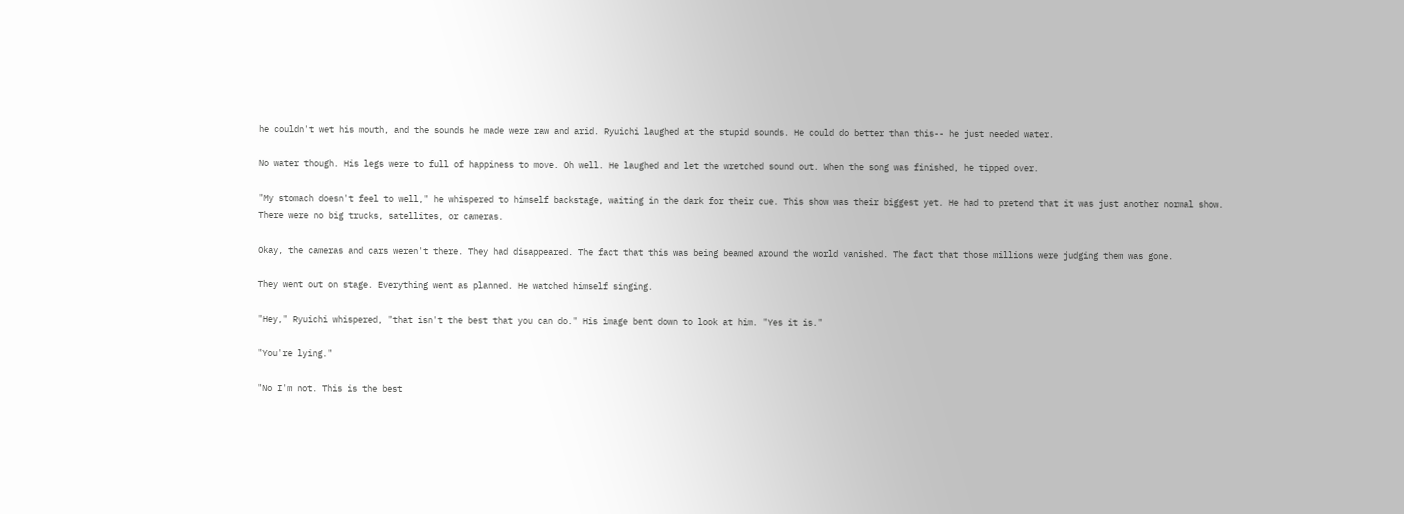he couldn't wet his mouth, and the sounds he made were raw and arid. Ryuichi laughed at the stupid sounds. He could do better than this-- he just needed water.

No water though. His legs were to full of happiness to move. Oh well. He laughed and let the wretched sound out. When the song was finished, he tipped over.

"My stomach doesn't feel to well," he whispered to himself backstage, waiting in the dark for their cue. This show was their biggest yet. He had to pretend that it was just another normal show. There were no big trucks, satellites, or cameras.

Okay, the cameras and cars weren't there. They had disappeared. The fact that this was being beamed around the world vanished. The fact that those millions were judging them was gone.

They went out on stage. Everything went as planned. He watched himself singing.

"Hey," Ryuichi whispered, "that isn't the best that you can do." His image bent down to look at him. "Yes it is."

"You're lying."

"No I'm not. This is the best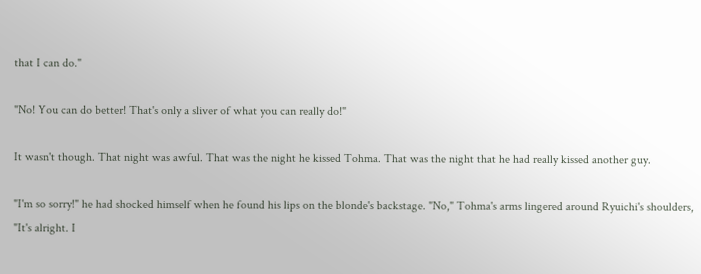that I can do."

"No! You can do better! That's only a sliver of what you can really do!"

It wasn't though. That night was awful. That was the night he kissed Tohma. That was the night that he had really kissed another guy.

"I'm so sorry!" he had shocked himself when he found his lips on the blonde's backstage. "No," Tohma's arms lingered around Ryuichi's shoulders, "It's alright. I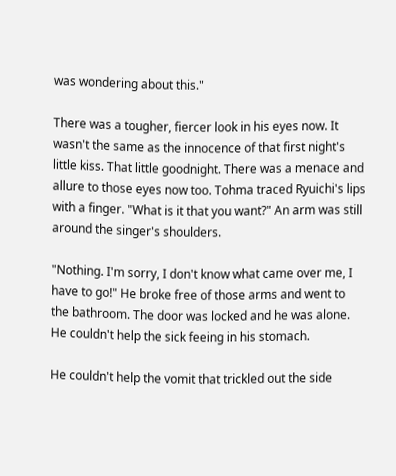was wondering about this."

There was a tougher, fiercer look in his eyes now. It wasn't the same as the innocence of that first night's little kiss. That little goodnight. There was a menace and allure to those eyes now too. Tohma traced Ryuichi's lips with a finger. "What is it that you want?" An arm was still around the singer's shoulders.

"Nothing. I'm sorry, I don't know what came over me, I have to go!" He broke free of those arms and went to the bathroom. The door was locked and he was alone. He couldn't help the sick feeing in his stomach.

He couldn't help the vomit that trickled out the side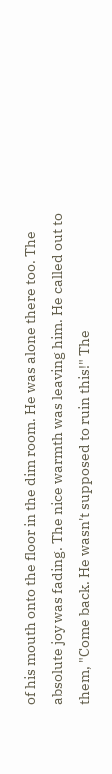of his mouth onto the floor in the dim room. He was alone there too. The absolute joy was fading. The nice warmth was leaving him. He called out to them, "Come back. He wasn't supposed to ruin this!" The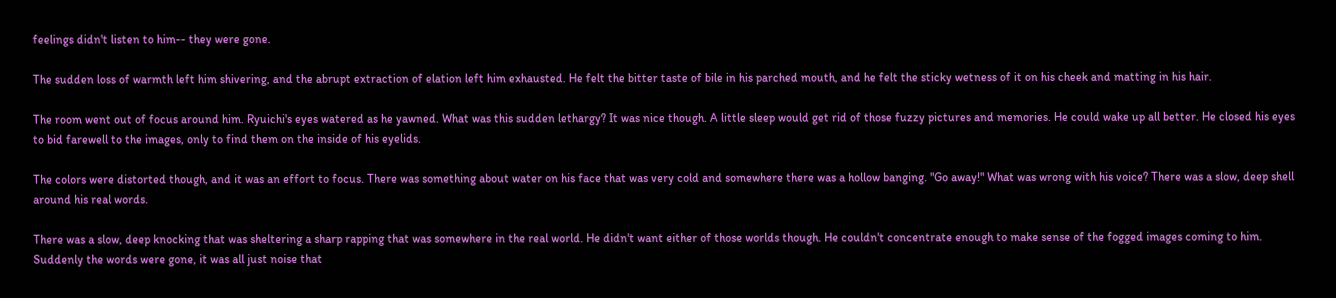feelings didn't listen to him-- they were gone.

The sudden loss of warmth left him shivering, and the abrupt extraction of elation left him exhausted. He felt the bitter taste of bile in his parched mouth, and he felt the sticky wetness of it on his cheek and matting in his hair.

The room went out of focus around him. Ryuichi's eyes watered as he yawned. What was this sudden lethargy? It was nice though. A little sleep would get rid of those fuzzy pictures and memories. He could wake up all better. He closed his eyes to bid farewell to the images, only to find them on the inside of his eyelids.

The colors were distorted though, and it was an effort to focus. There was something about water on his face that was very cold and somewhere there was a hollow banging. "Go away!" What was wrong with his voice? There was a slow, deep shell around his real words.

There was a slow, deep knocking that was sheltering a sharp rapping that was somewhere in the real world. He didn't want either of those worlds though. He couldn't concentrate enough to make sense of the fogged images coming to him. Suddenly the words were gone, it was all just noise that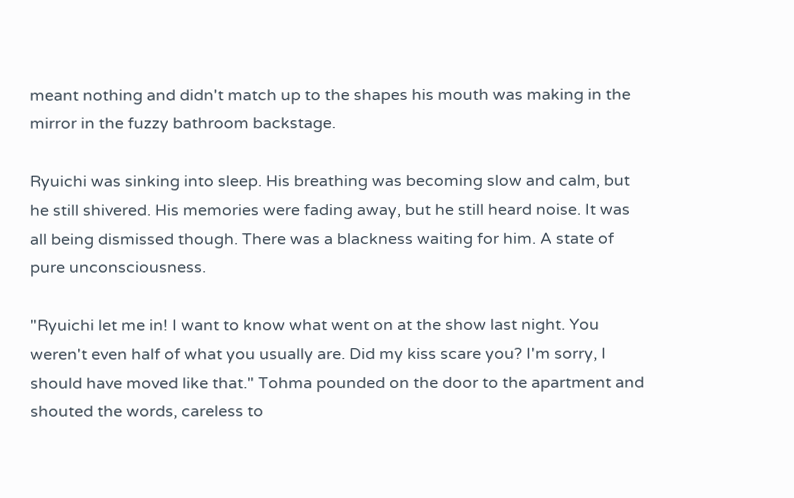meant nothing and didn't match up to the shapes his mouth was making in the mirror in the fuzzy bathroom backstage.

Ryuichi was sinking into sleep. His breathing was becoming slow and calm, but he still shivered. His memories were fading away, but he still heard noise. It was all being dismissed though. There was a blackness waiting for him. A state of pure unconsciousness.

"Ryuichi let me in! I want to know what went on at the show last night. You weren't even half of what you usually are. Did my kiss scare you? I'm sorry, I should have moved like that." Tohma pounded on the door to the apartment and shouted the words, careless to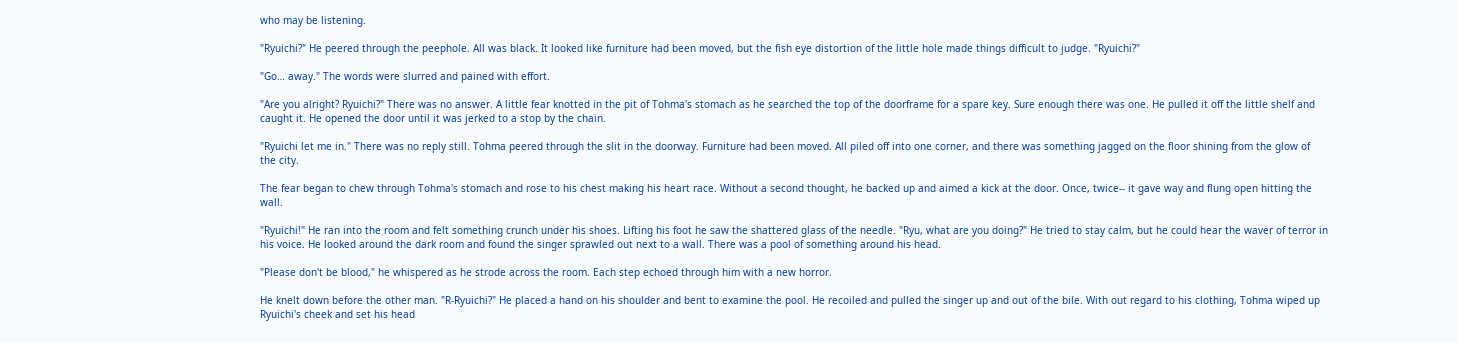who may be listening.

"Ryuichi?" He peered through the peephole. All was black. It looked like furniture had been moved, but the fish eye distortion of the little hole made things difficult to judge. "Ryuichi?"

"Go… away." The words were slurred and pained with effort.

"Are you alright? Ryuichi?" There was no answer. A little fear knotted in the pit of Tohma's stomach as he searched the top of the doorframe for a spare key. Sure enough there was one. He pulled it off the little shelf and caught it. He opened the door until it was jerked to a stop by the chain.

"Ryuichi let me in." There was no reply still. Tohma peered through the slit in the doorway. Furniture had been moved. All piled off into one corner, and there was something jagged on the floor shining from the glow of the city.

The fear began to chew through Tohma's stomach and rose to his chest making his heart race. Without a second thought, he backed up and aimed a kick at the door. Once, twice-- it gave way and flung open hitting the wall.

"Ryuichi!" He ran into the room and felt something crunch under his shoes. Lifting his foot he saw the shattered glass of the needle. "Ryu, what are you doing?" He tried to stay calm, but he could hear the waver of terror in his voice. He looked around the dark room and found the singer sprawled out next to a wall. There was a pool of something around his head.

"Please don't be blood," he whispered as he strode across the room. Each step echoed through him with a new horror.

He knelt down before the other man. "R-Ryuichi?" He placed a hand on his shoulder and bent to examine the pool. He recoiled and pulled the singer up and out of the bile. With out regard to his clothing, Tohma wiped up Ryuichi's cheek and set his head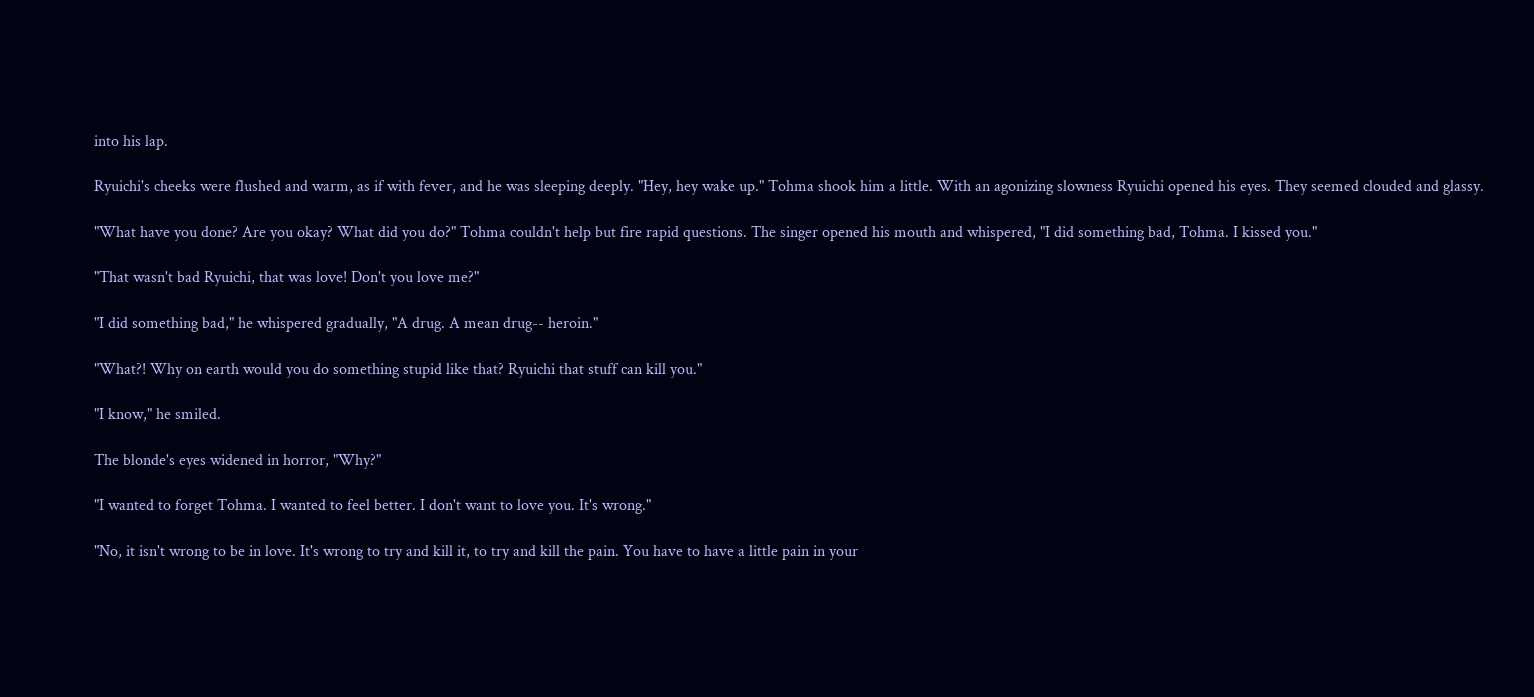into his lap.

Ryuichi's cheeks were flushed and warm, as if with fever, and he was sleeping deeply. "Hey, hey wake up." Tohma shook him a little. With an agonizing slowness Ryuichi opened his eyes. They seemed clouded and glassy.

"What have you done? Are you okay? What did you do?" Tohma couldn't help but fire rapid questions. The singer opened his mouth and whispered, "I did something bad, Tohma. I kissed you."

"That wasn't bad Ryuichi, that was love! Don't you love me?"

"I did something bad," he whispered gradually, "A drug. A mean drug-- heroin."

"What?! Why on earth would you do something stupid like that? Ryuichi that stuff can kill you."

"I know," he smiled.

The blonde's eyes widened in horror, "Why?"

"I wanted to forget Tohma. I wanted to feel better. I don't want to love you. It's wrong."

"No, it isn't wrong to be in love. It's wrong to try and kill it, to try and kill the pain. You have to have a little pain in your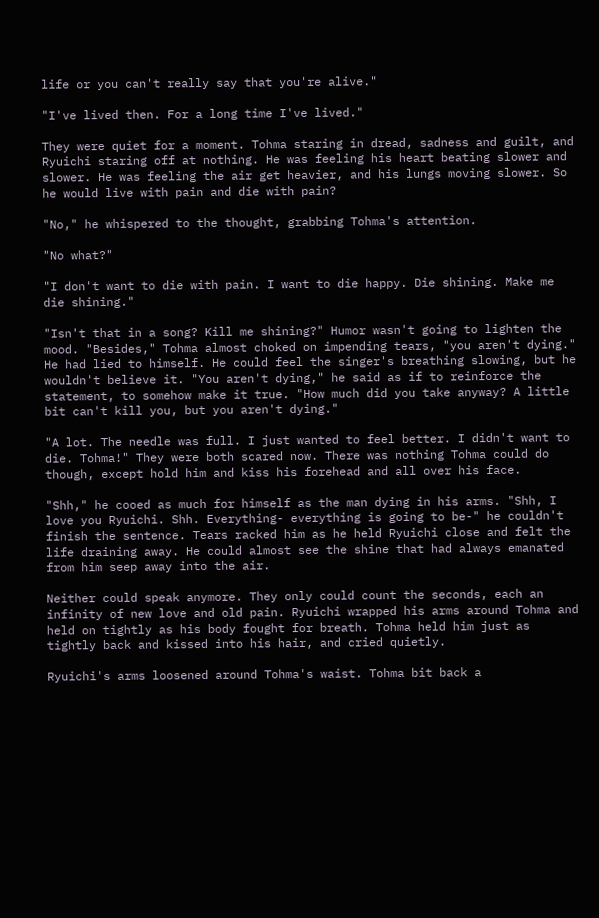life or you can't really say that you're alive."

"I've lived then. For a long time I've lived."

They were quiet for a moment. Tohma staring in dread, sadness and guilt, and Ryuichi staring off at nothing. He was feeling his heart beating slower and slower. He was feeling the air get heavier, and his lungs moving slower. So he would live with pain and die with pain?

"No," he whispered to the thought, grabbing Tohma's attention.

"No what?"

"I don't want to die with pain. I want to die happy. Die shining. Make me die shining."

"Isn't that in a song? Kill me shining?" Humor wasn't going to lighten the mood. "Besides," Tohma almost choked on impending tears, "you aren't dying." He had lied to himself. He could feel the singer's breathing slowing, but he wouldn't believe it. "You aren't dying," he said as if to reinforce the statement, to somehow make it true. "How much did you take anyway? A little bit can't kill you, but you aren't dying."

"A lot. The needle was full. I just wanted to feel better. I didn't want to die. Tohma!" They were both scared now. There was nothing Tohma could do though, except hold him and kiss his forehead and all over his face.

"Shh," he cooed as much for himself as the man dying in his arms. "Shh, I love you Ryuichi. Shh. Everything- everything is going to be-" he couldn't finish the sentence. Tears racked him as he held Ryuichi close and felt the life draining away. He could almost see the shine that had always emanated from him seep away into the air.

Neither could speak anymore. They only could count the seconds, each an infinity of new love and old pain. Ryuichi wrapped his arms around Tohma and held on tightly as his body fought for breath. Tohma held him just as tightly back and kissed into his hair, and cried quietly.

Ryuichi's arms loosened around Tohma's waist. Tohma bit back a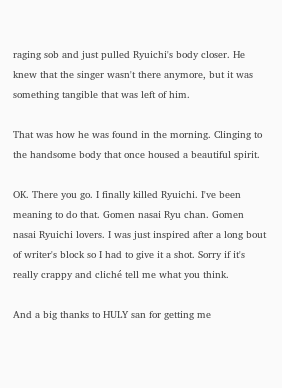raging sob and just pulled Ryuichi's body closer. He knew that the singer wasn't there anymore, but it was something tangible that was left of him.

That was how he was found in the morning. Clinging to the handsome body that once housed a beautiful spirit.

OK. There you go. I finally killed Ryuichi. I've been meaning to do that. Gomen nasai Ryu chan. Gomen nasai Ryuichi lovers. I was just inspired after a long bout of writer's block so I had to give it a shot. Sorry if it's really crappy and cliché tell me what you think.

And a big thanks to HULY san for getting me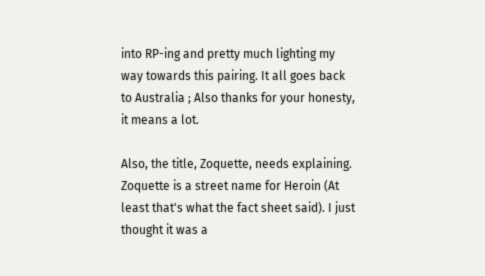into RP-ing and pretty much lighting my way towards this pairing. It all goes back to Australia ; Also thanks for your honesty, it means a lot.

Also, the title, Zoquette, needs explaining. Zoquette is a street name for Heroin (At least that's what the fact sheet said). I just thought it was a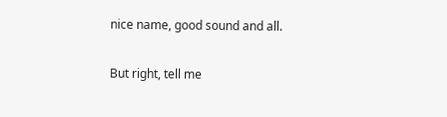nice name, good sound and all.

But right, tell me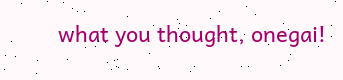what you thought, onegai!